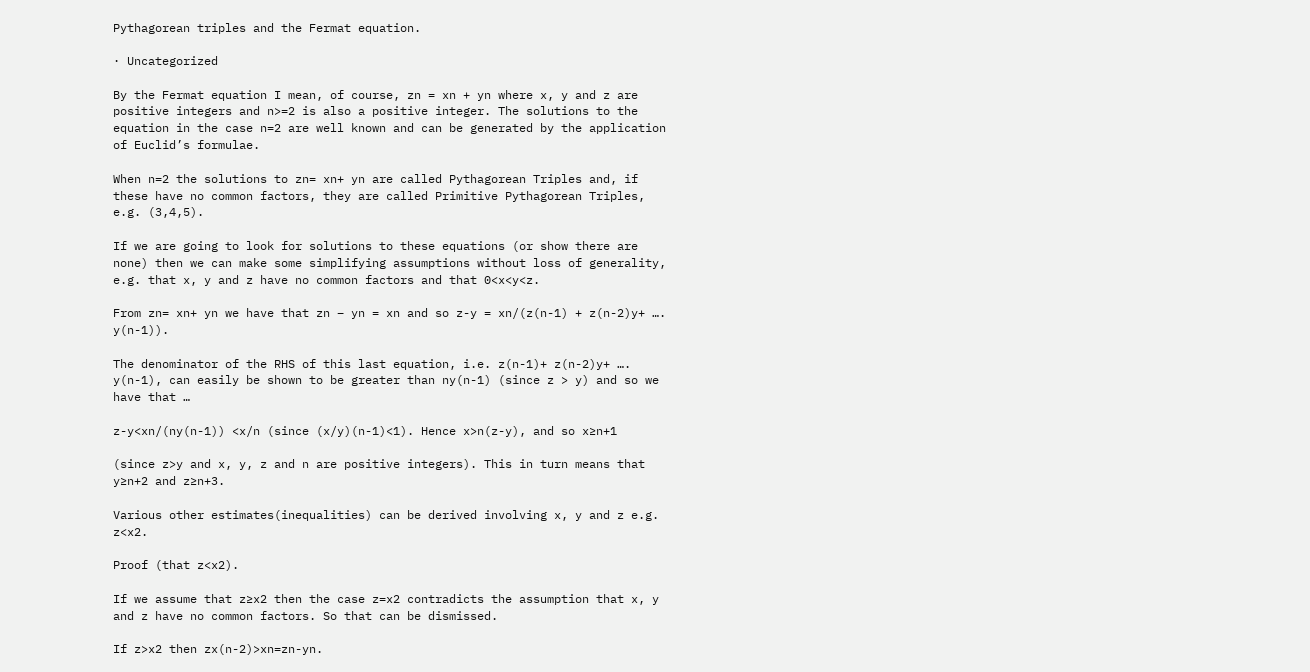Pythagorean triples and the Fermat equation.

· Uncategorized

By the Fermat equation I mean, of course, zn = xn + yn where x, y and z are positive integers and n>=2 is also a positive integer. The solutions to the equation in the case n=2 are well known and can be generated by the application of Euclid’s formulae.

When n=2 the solutions to zn= xn+ yn are called Pythagorean Triples and, if these have no common factors, they are called Primitive Pythagorean Triples, e.g. (3,4,5).

If we are going to look for solutions to these equations (or show there are none) then we can make some simplifying assumptions without loss of generality, e.g. that x, y and z have no common factors and that 0<x<y<z.

From zn= xn+ yn we have that zn – yn = xn and so z-y = xn/(z(n-1) + z(n-2)y+ …. y(n-1)).

The denominator of the RHS of this last equation, i.e. z(n-1)+ z(n-2)y+ …. y(n-1), can easily be shown to be greater than ny(n-1) (since z > y) and so we have that …

z-y<xn/(ny(n-1)) <x/n (since (x/y)(n-1)<1). Hence x>n(z-y), and so x≥n+1

(since z>y and x, y, z and n are positive integers). This in turn means that y≥n+2 and z≥n+3.

Various other estimates(inequalities) can be derived involving x, y and z e.g. z<x2.

Proof (that z<x2).

If we assume that z≥x2 then the case z=x2 contradicts the assumption that x, y and z have no common factors. So that can be dismissed.

If z>x2 then zx(n-2)>xn=zn-yn.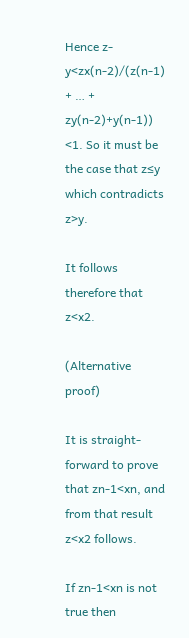Hence z-y<zx(n-2)/(z(n-1) + … + zy(n-2)+y(n-1)) <1. So it must be the case that z≤y which contradicts z>y.

It follows therefore that z<x2.

(Alternative proof)

It is straight-forward to prove that zn-1<xn, and from that result z<x2 follows.

If zn-1<xn is not true then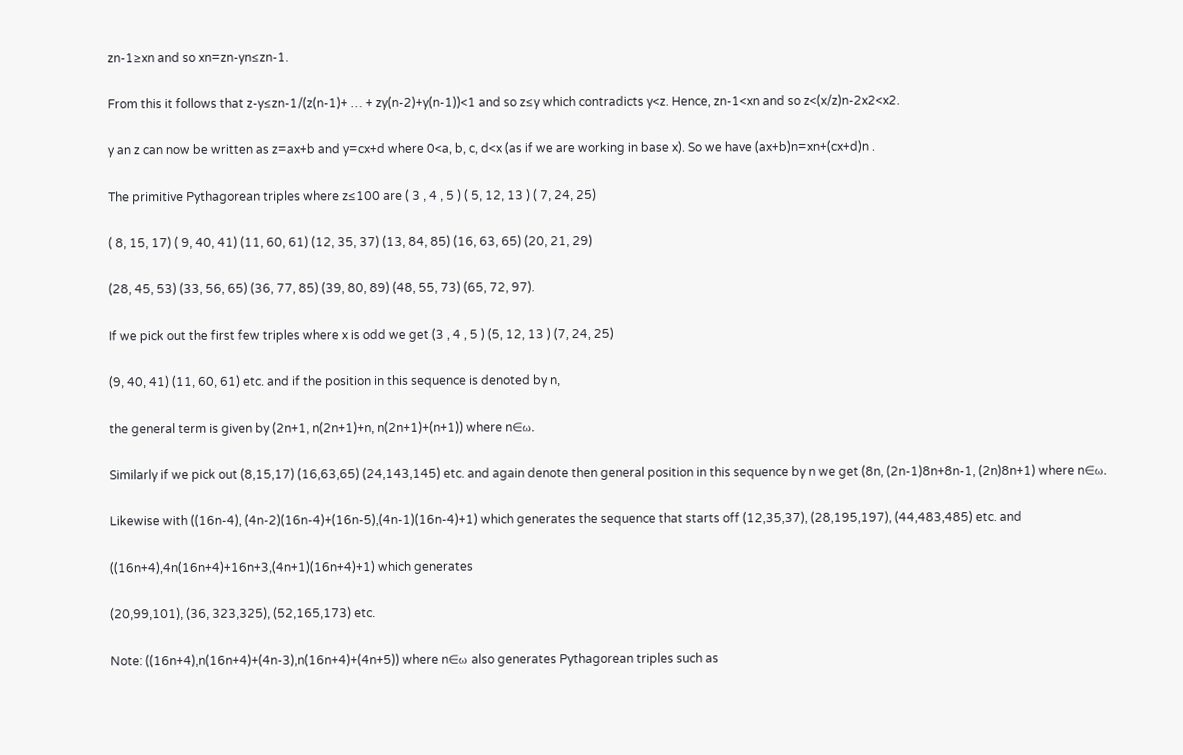zn-1≥xn and so xn=zn-yn≤zn-1.

From this it follows that z-y≤zn-1/(z(n-1)+ … + zy(n-2)+y(n-1))<1 and so z≤y which contradicts y<z. Hence, zn-1<xn and so z<(x/z)n-2x2<x2.

y an z can now be written as z=ax+b and y=cx+d where 0<a, b, c, d<x (as if we are working in base x). So we have (ax+b)n=xn+(cx+d)n .

The primitive Pythagorean triples where z≤100 are ( 3 , 4 , 5 ) ( 5, 12, 13 ) ( 7, 24, 25)

( 8, 15, 17) ( 9, 40, 41) (11, 60, 61) (12, 35, 37) (13, 84, 85) (16, 63, 65) (20, 21, 29)

(28, 45, 53) (33, 56, 65) (36, 77, 85) (39, 80, 89) (48, 55, 73) (65, 72, 97).

If we pick out the first few triples where x is odd we get (3 , 4 , 5 ) (5, 12, 13 ) (7, 24, 25)

(9, 40, 41) (11, 60, 61) etc. and if the position in this sequence is denoted by n,

the general term is given by (2n+1, n(2n+1)+n, n(2n+1)+(n+1)) where n∈ω.

Similarly if we pick out (8,15,17) (16,63,65) (24,143,145) etc. and again denote then general position in this sequence by n we get (8n, (2n-1)8n+8n-1, (2n)8n+1) where n∈ω.

Likewise with ((16n-4), (4n-2)(16n-4)+(16n-5),(4n-1)(16n-4)+1) which generates the sequence that starts off (12,35,37), (28,195,197), (44,483,485) etc. and

((16n+4),4n(16n+4)+16n+3,(4n+1)(16n+4)+1) which generates

(20,99,101), (36, 323,325), (52,165,173) etc.

Note: ((16n+4),n(16n+4)+(4n-3),n(16n+4)+(4n+5)) where n∈ω also generates Pythagorean triples such as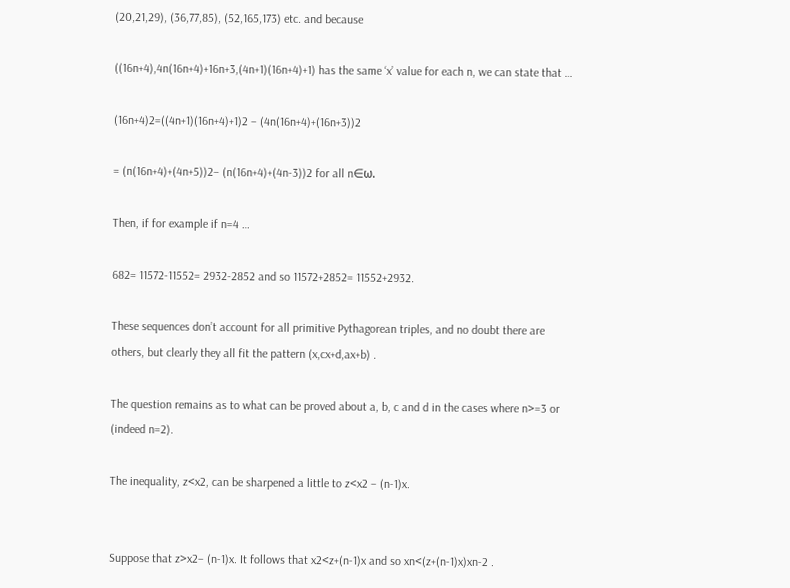(20,21,29), (36,77,85), (52,165,173) etc. and because

((16n+4),4n(16n+4)+16n+3,(4n+1)(16n+4)+1) has the same ‘x’ value for each n, we can state that …

(16n+4)2=((4n+1)(16n+4)+1)2 – (4n(16n+4)+(16n+3))2

= (n(16n+4)+(4n+5))2– (n(16n+4)+(4n-3))2 for all n∈ω.

Then, if for example if n=4 …

682= 11572-11552= 2932-2852 and so 11572+2852= 11552+2932.

These sequences don’t account for all primitive Pythagorean triples, and no doubt there are others, but clearly they all fit the pattern (x,cx+d,ax+b) .

The question remains as to what can be proved about a, b, c and d in the cases where n>=3 or (indeed n=2).

The inequality, z<x2, can be sharpened a little to z<x2 – (n-1)x.


Suppose that z>x2– (n-1)x. It follows that x2<z+(n-1)x and so xn<(z+(n-1)x)xn-2 .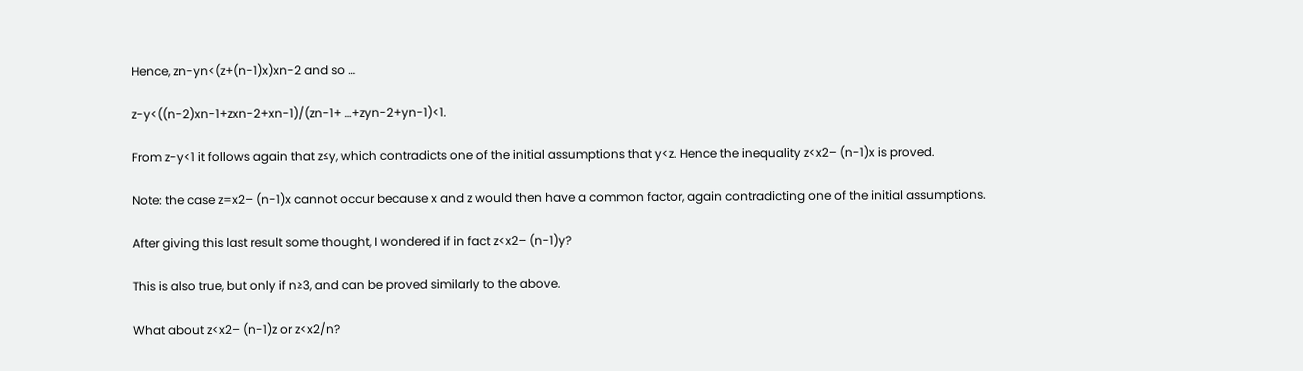Hence, zn-yn<(z+(n-1)x)xn-2 and so …

z-y<((n-2)xn-1+zxn-2+xn-1)/(zn-1+ …+zyn-2+yn-1)<1.

From z-y<1 it follows again that z≤y, which contradicts one of the initial assumptions that y<z. Hence the inequality z<x2– (n-1)x is proved.

Note: the case z=x2– (n-1)x cannot occur because x and z would then have a common factor, again contradicting one of the initial assumptions.

After giving this last result some thought, I wondered if in fact z<x2– (n-1)y?

This is also true, but only if n≥3, and can be proved similarly to the above.

What about z<x2– (n-1)z or z<x2/n?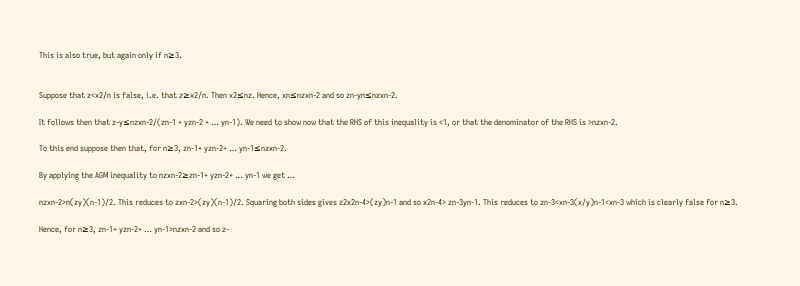This is also true, but again only if n≥3.


Suppose that z<x2/n is false, i.e. that z≥x2/n. Then x2≤nz. Hence, xn≤nzxn-2 and so zn-yn≤nzxn-2.

It follows then that z-y≤nzxn-2/(zn-1 + yzn-2 + … yn-1). We need to show now that the RHS of this inequality is <1, or that the denominator of the RHS is >nzxn-2.

To this end suppose then that, for n≥3, zn-1+ yzn-2+ … yn-1≤nzxn-2.

By applying the AGM inequality to nzxn-2≥zn-1+ yzn-2+ … yn-1 we get …

nzxn-2>n(zy)(n-1)/2. This reduces to zxn-2>(zy)(n-1)/2. Squaring both sides gives z2x2n-4>(zy)n-1 and so x2n-4> zn-3yn-1. This reduces to zn-3<xn-3(x/y)n-1<xn-3 which is clearly false for n≥3.

Hence, for n≥3, zn-1+ yzn-2+ … yn-1>nzxn-2 and so z-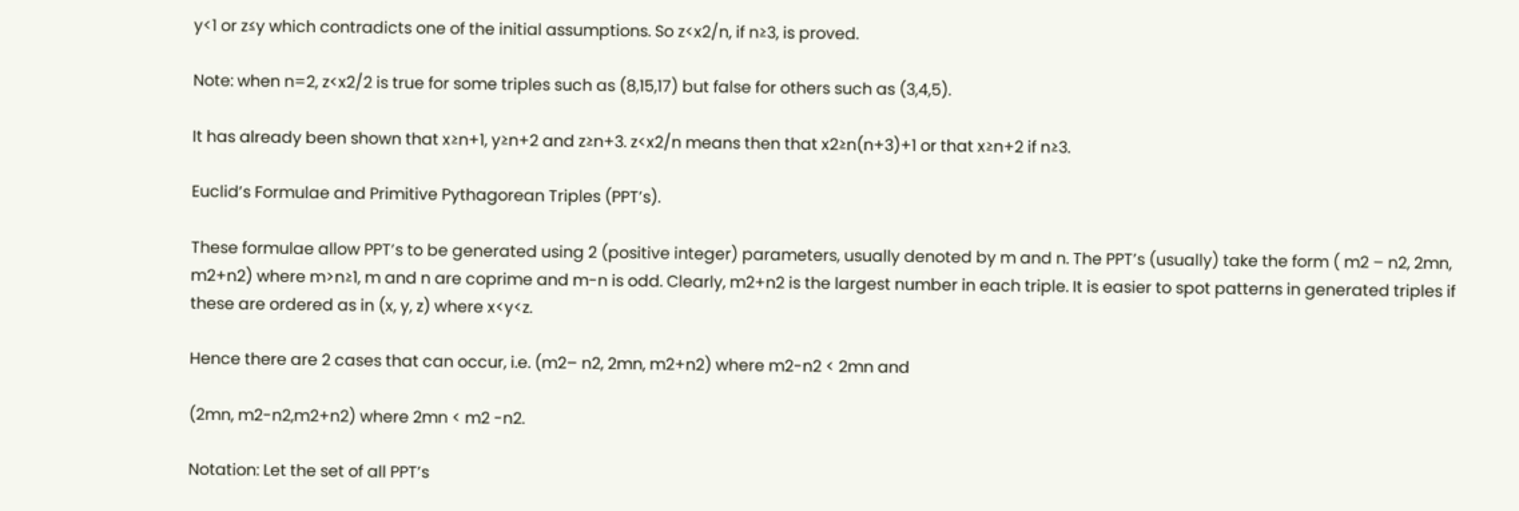y<1 or z≤y which contradicts one of the initial assumptions. So z<x2/n, if n≥3, is proved.

Note: when n=2, z<x2/2 is true for some triples such as (8,15,17) but false for others such as (3,4,5).

It has already been shown that x≥n+1, y≥n+2 and z≥n+3. z<x2/n means then that x2≥n(n+3)+1 or that x≥n+2 if n≥3.

Euclid’s Formulae and Primitive Pythagorean Triples (PPT’s).

These formulae allow PPT’s to be generated using 2 (positive integer) parameters, usually denoted by m and n. The PPT’s (usually) take the form ( m2 – n2, 2mn, m2+n2) where m>n≥1, m and n are coprime and m-n is odd. Clearly, m2+n2 is the largest number in each triple. It is easier to spot patterns in generated triples if these are ordered as in (x, y, z) where x<y<z.

Hence there are 2 cases that can occur, i.e. (m2– n2, 2mn, m2+n2) where m2-n2 < 2mn and

(2mn, m2-n2,m2+n2) where 2mn < m2 -n2.

Notation: Let the set of all PPT’s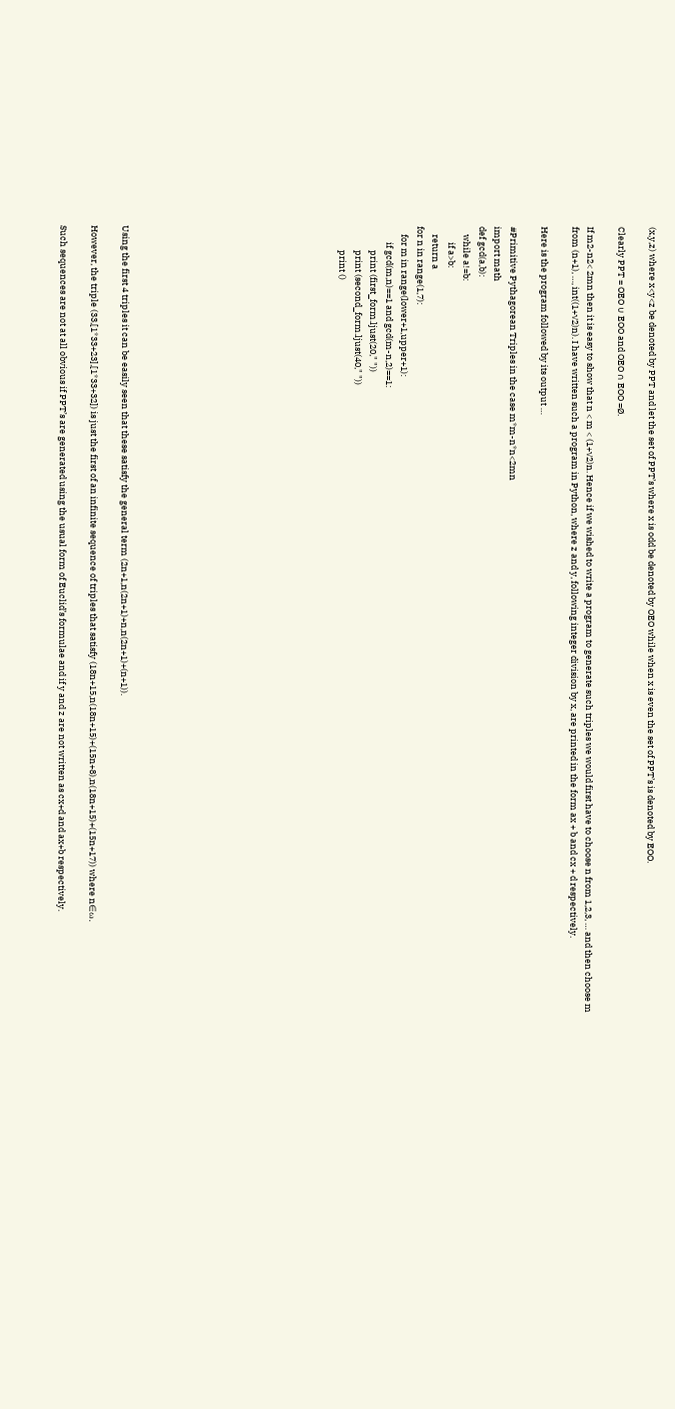(x,y,z) where x<y<z be denoted by PPT and let the set of PPT’s where x is odd be denoted by OEO while when x is even the set of PPT’s is denoted by EOO.

Clearly PPT = OEO ∪ EOO and OEO ∩ EOO =Ø.

If m2-n2< 2mn then it is easy to show that n < m < (1+√2)n. Hence if we wished to write a program to generate such triples we would first have to choose n from 1,2,3, … and then choose m from (n+1), …, int((1+√2)n). I have written such a program in Python, where z and y, following integer division by x, are printed in the form ax + b and cx + d respectively.

Here is the program followed by its output …

#Primitive Pythagorean Triples in the case m*m-n*n<2mn
import math
def gcd(a,b):
    while a!=b:
        if a>b:
    return a
for n in range(1,7):
    for m in range(lower+1,upper+1):
        if gcd(m,n)==1 and gcd(m-n,2)==1:
            print (first_form.ljust(20," "))
            print (second_form.ljust(40," "))
            print ()













Using the first 4 triples it can be easily seen that these satisfy the general term (2n+1,n(2n+1)+n,n(2n+1)+(n+1)).

However, the triple (33,[1*33+23],[1*33+32]) is just the first of an infinite sequence of triples that satisfy (18n+15,n(18n+15)+(15n+8),n(18n+15)+(15n+17)) where n∈ω.

Such sequences are not at all obvious if PPT’s are generated using the usual form of Euclid’s formulae and if y and z are not written as cx+d and ax+b respectively.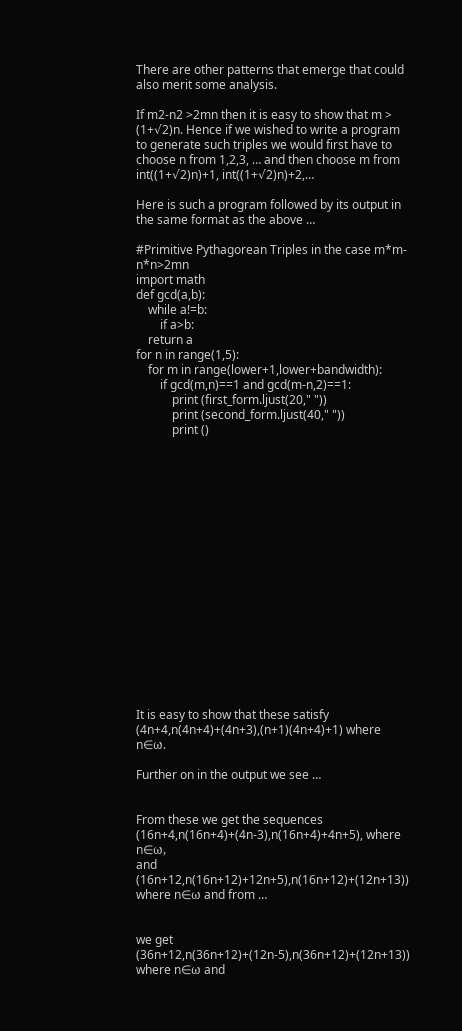There are other patterns that emerge that could also merit some analysis.

If m2-n2 >2mn then it is easy to show that m > (1+√2)n. Hence if we wished to write a program to generate such triples we would first have to choose n from 1,2,3, … and then choose m from int((1+√2)n)+1, int((1+√2)n)+2,…

Here is such a program followed by its output in the same format as the above …

#Primitive Pythagorean Triples in the case m*m-n*n>2mn
import math
def gcd(a,b):
    while a!=b:
        if a>b:
    return a
for n in range(1,5):
    for m in range(lower+1,lower+bandwidth):
        if gcd(m,n)==1 and gcd(m-n,2)==1:
            print (first_form.ljust(20," "))
            print (second_form.ljust(40," "))
            print ()


















It is easy to show that these satisfy (4n+4,n(4n+4)+(4n+3),(n+1)(4n+4)+1) where n∈ω.

Further on in the output we see …


From these we get the sequences (16n+4,n(16n+4)+(4n-3),n(16n+4)+4n+5), where n∈ω,
and (16n+12,n(16n+12)+12n+5),n(16n+12)+(12n+13)) where n∈ω and from …


we get (36n+12,n(36n+12)+(12n-5),n(36n+12)+(12n+13)) where n∈ω and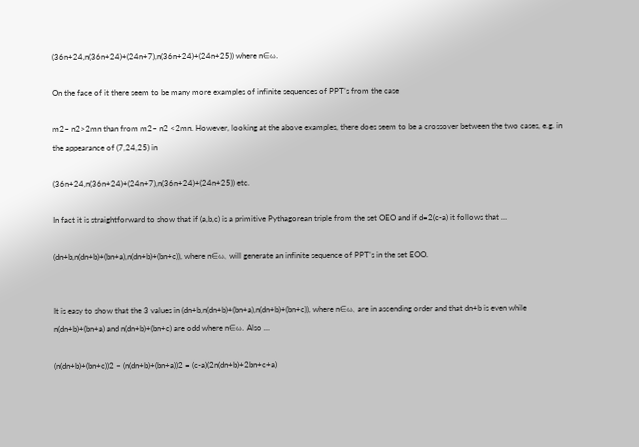(36n+24,n(36n+24)+(24n+7),n(36n+24)+(24n+25)) where n∈ω.

On the face of it there seem to be many more examples of infinite sequences of PPT’s from the case

m2– n2>2mn than from m2– n2 <2mn. However, looking at the above examples, there does seem to be a crossover between the two cases, e.g. in the appearance of (7,24,25) in

(36n+24,n(36n+24)+(24n+7),n(36n+24)+(24n+25)) etc.

In fact it is straightforward to show that if (a,b,c) is a primitive Pythagorean triple from the set OEO and if d=2(c-a) it follows that …

(dn+b,n(dn+b)+(bn+a),n(dn+b)+(bn+c)), where n∈ω, will generate an infinite sequence of PPT’s in the set EOO.


It is easy to show that the 3 values in (dn+b,n(dn+b)+(bn+a),n(dn+b)+(bn+c)), where n∈ω, are in ascending order and that dn+b is even while n(dn+b)+(bn+a) and n(dn+b)+(bn+c) are odd where n∈ω. Also …

(n(dn+b)+(bn+c))2 – (n(dn+b)+(bn+a))2 = (c-a)(2n(dn+b)+2bn+c+a)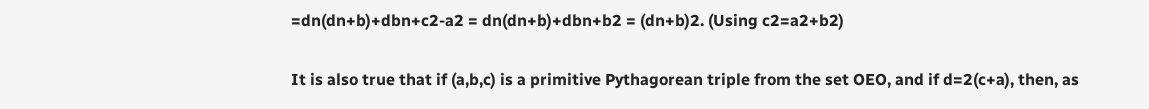=dn(dn+b)+dbn+c2-a2 = dn(dn+b)+dbn+b2 = (dn+b)2. (Using c2=a2+b2)

It is also true that if (a,b,c) is a primitive Pythagorean triple from the set OEO, and if d=2(c+a), then, as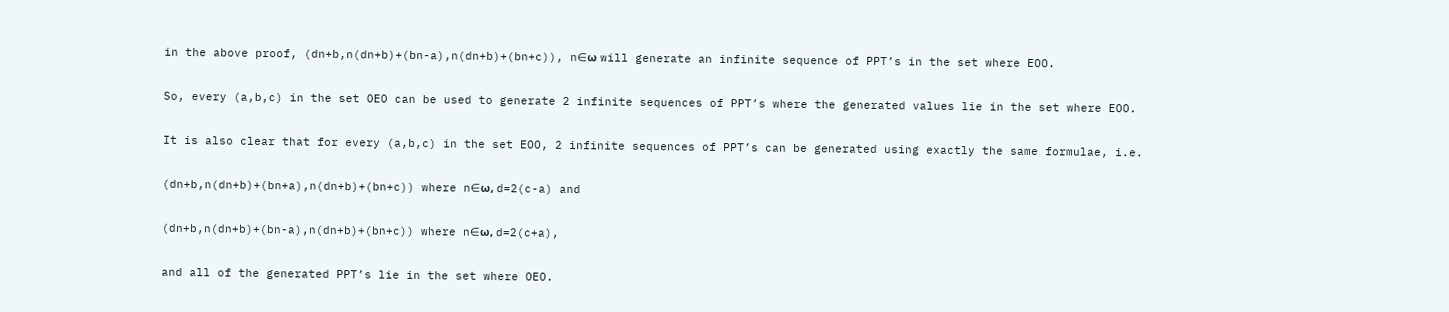in the above proof, (dn+b,n(dn+b)+(bn-a),n(dn+b)+(bn+c)), n∈ω will generate an infinite sequence of PPT’s in the set where EOO.

So, every (a,b,c) in the set OEO can be used to generate 2 infinite sequences of PPT’s where the generated values lie in the set where EOO.

It is also clear that for every (a,b,c) in the set EOO, 2 infinite sequences of PPT’s can be generated using exactly the same formulae, i.e.

(dn+b,n(dn+b)+(bn+a),n(dn+b)+(bn+c)) where n∈ω, d=2(c-a) and

(dn+b,n(dn+b)+(bn-a),n(dn+b)+(bn+c)) where n∈ω, d=2(c+a),

and all of the generated PPT’s lie in the set where OEO.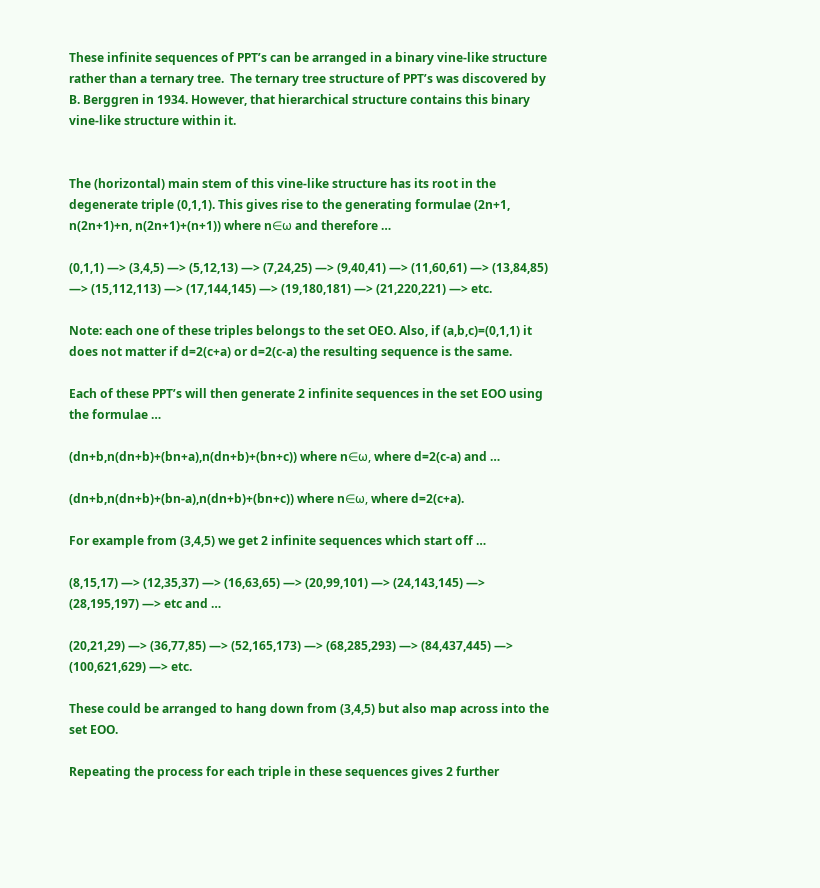These infinite sequences of PPT’s can be arranged in a binary vine-like structure rather than a ternary tree.  The ternary tree structure of PPT’s was discovered by B. Berggren in 1934. However, that hierarchical structure contains this binary vine-like structure within it.


The (horizontal) main stem of this vine-like structure has its root in the degenerate triple (0,1,1). This gives rise to the generating formulae (2n+1, n(2n+1)+n, n(2n+1)+(n+1)) where n∈ω and therefore …

(0,1,1) —> (3,4,5) —> (5,12,13) —> (7,24,25) —> (9,40,41) —> (11,60,61) —> (13,84,85) —> (15,112,113) —> (17,144,145) —> (19,180,181) —> (21,220,221) —> etc.

Note: each one of these triples belongs to the set OEO. Also, if (a,b,c)=(0,1,1) it does not matter if d=2(c+a) or d=2(c-a) the resulting sequence is the same.

Each of these PPT’s will then generate 2 infinite sequences in the set EOO using the formulae …

(dn+b,n(dn+b)+(bn+a),n(dn+b)+(bn+c)) where n∈ω, where d=2(c-a) and …

(dn+b,n(dn+b)+(bn-a),n(dn+b)+(bn+c)) where n∈ω, where d=2(c+a).

For example from (3,4,5) we get 2 infinite sequences which start off …

(8,15,17) —> (12,35,37) —> (16,63,65) —> (20,99,101) —> (24,143,145) —> (28,195,197) —> etc and …

(20,21,29) —> (36,77,85) —> (52,165,173) —> (68,285,293) —> (84,437,445) —> (100,621,629) —> etc.

These could be arranged to hang down from (3,4,5) but also map across into the set EOO.

Repeating the process for each triple in these sequences gives 2 further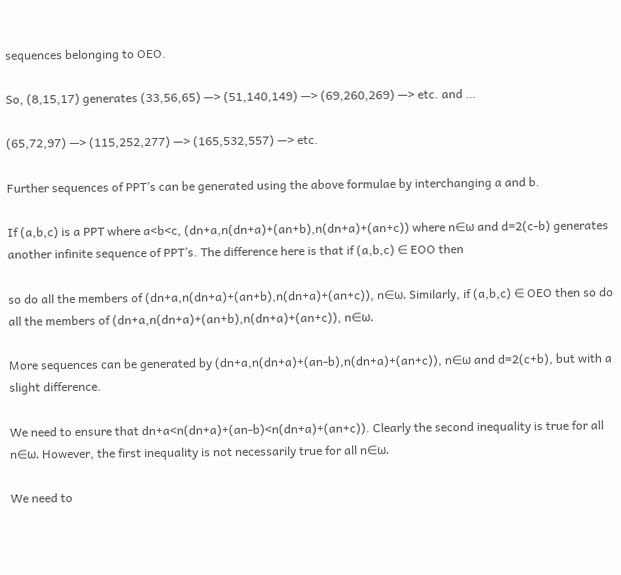sequences belonging to OEO.

So, (8,15,17) generates (33,56,65) —> (51,140,149) —> (69,260,269) —> etc. and …

(65,72,97) —> (115,252,277) —> (165,532,557) —> etc.

Further sequences of PPT’s can be generated using the above formulae by interchanging a and b.

If (a,b,c) is a PPT where a<b<c, (dn+a,n(dn+a)+(an+b),n(dn+a)+(an+c)) where n∈ω and d=2(c-b) generates another infinite sequence of PPT’s. The difference here is that if (a,b,c) ∈ EOO then

so do all the members of (dn+a,n(dn+a)+(an+b),n(dn+a)+(an+c)), n∈ω. Similarly, if (a,b,c) ∈ OEO then so do all the members of (dn+a,n(dn+a)+(an+b),n(dn+a)+(an+c)), n∈ω.

More sequences can be generated by (dn+a,n(dn+a)+(an-b),n(dn+a)+(an+c)), n∈ω and d=2(c+b), but with a slight difference.

We need to ensure that dn+a<n(dn+a)+(an-b)<n(dn+a)+(an+c)). Clearly the second inequality is true for all n∈ω. However, the first inequality is not necessarily true for all n∈ω.

We need to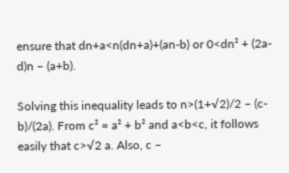ensure that dn+a<n(dn+a)+(an-b) or 0<dn² + (2a-d)n – (a+b).

Solving this inequality leads to n>(1+√2)/2 – (c-b)/(2a). From c² = a² + b² and a<b<c, it follows easily that c>√2 a. Also, c –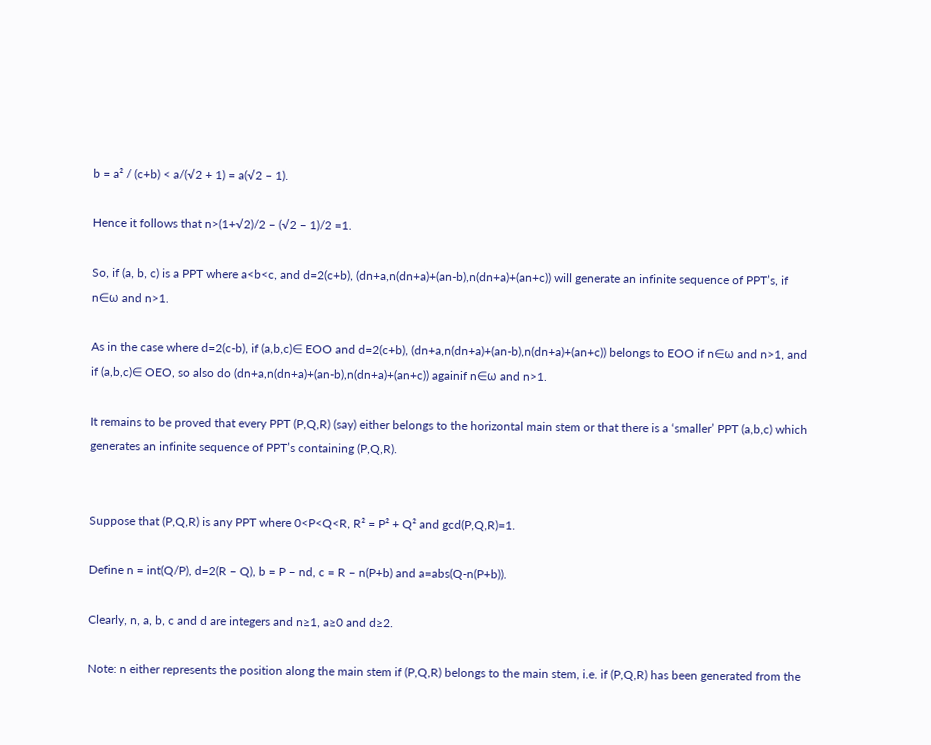b = a² / (c+b) < a/(√2 + 1) = a(√2 – 1).

Hence it follows that n>(1+√2)/2 – (√2 – 1)/2 =1.

So, if (a, b, c) is a PPT where a<b<c, and d=2(c+b), (dn+a,n(dn+a)+(an-b),n(dn+a)+(an+c)) will generate an infinite sequence of PPT’s, if n∈ω and n>1.

As in the case where d=2(c-b), if (a,b,c)∈ EOO and d=2(c+b), (dn+a,n(dn+a)+(an-b),n(dn+a)+(an+c)) belongs to EOO if n∈ω and n>1, and if (a,b,c)∈ OEO, so also do (dn+a,n(dn+a)+(an-b),n(dn+a)+(an+c)) againif n∈ω and n>1.

It remains to be proved that every PPT (P,Q,R) (say) either belongs to the horizontal main stem or that there is a ‘smaller’ PPT (a,b,c) which generates an infinite sequence of PPT’s containing (P,Q,R).


Suppose that (P,Q,R) is any PPT where 0<P<Q<R, R² = P² + Q² and gcd(P,Q,R)=1.

Define n = int(Q/P), d=2(R – Q), b = P – nd, c = R – n(P+b) and a=abs(Q-n(P+b)).

Clearly, n, a, b, c and d are integers and n≥1, a≥0 and d≥2.

Note: n either represents the position along the main stem if (P,Q,R) belongs to the main stem, i.e. if (P,Q,R) has been generated from the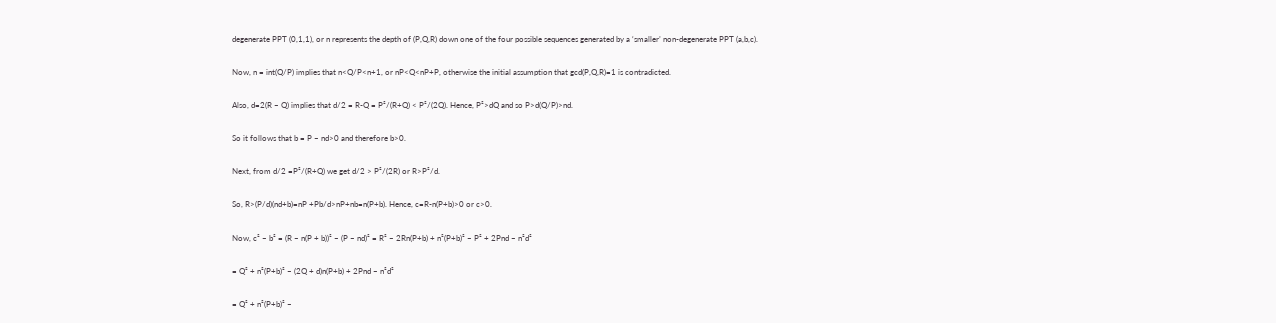degenerate PPT (0,1,1), or n represents the depth of (P,Q,R) down one of the four possible sequences generated by a ‘smaller’ non-degenerate PPT (a,b,c).

Now, n = int(Q/P) implies that n<Q/P<n+1, or nP<Q<nP+P, otherwise the initial assumption that gcd(P,Q,R)=1 is contradicted.

Also, d=2(R – Q) implies that d/2 = R-Q = P²/(R+Q) < P²/(2Q). Hence, P²>dQ and so P>d(Q/P)>nd.

So it follows that b = P – nd>0 and therefore b>0.

Next, from d/2 =P²/(R+Q) we get d/2 > P²/(2R) or R>P²/d.

So, R>(P/d)(nd+b)=nP +Pb/d>nP+nb=n(P+b). Hence, c=R-n(P+b)>0 or c>0.

Now, c² – b² = (R – n(P + b))² – (P – nd)² = R² – 2Rn(P+b) + n²(P+b)² – P² + 2Pnd – n²d²

= Q² + n²(P+b)² – (2Q + d)n(P+b) + 2Pnd – n²d²

= Q² + n²(P+b)² –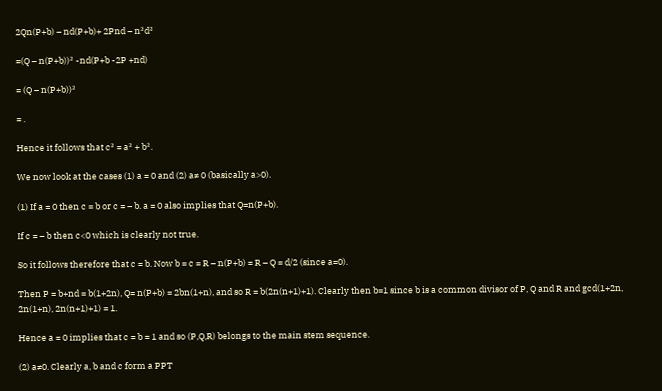2Qn(P+b) – nd(P+b)+ 2Pnd – n²d²

=(Q – n(P+b))² -nd(P+b -2P +nd)

= (Q – n(P+b))²

= .

Hence it follows that c² = a² + b².

We now look at the cases (1) a = 0 and (2) a≠ 0 (basically a>0).

(1) If a = 0 then c = b or c = – b. a = 0 also implies that Q=n(P+b).

If c = – b then c<0 which is clearly not true.

So it follows therefore that c = b. Now b = c = R – n(P+b) = R – Q = d/2 (since a=0).

Then P = b+nd = b(1+2n), Q= n(P+b) = 2bn(1+n), and so R = b(2n(n+1)+1). Clearly then b=1 since b is a common divisor of P, Q and R and gcd(1+2n, 2n(1+n), 2n(n+1)+1) = 1.

Hence a = 0 implies that c = b = 1 and so (P,Q,R) belongs to the main stem sequence.

(2) a≠0. Clearly a, b and c form a PPT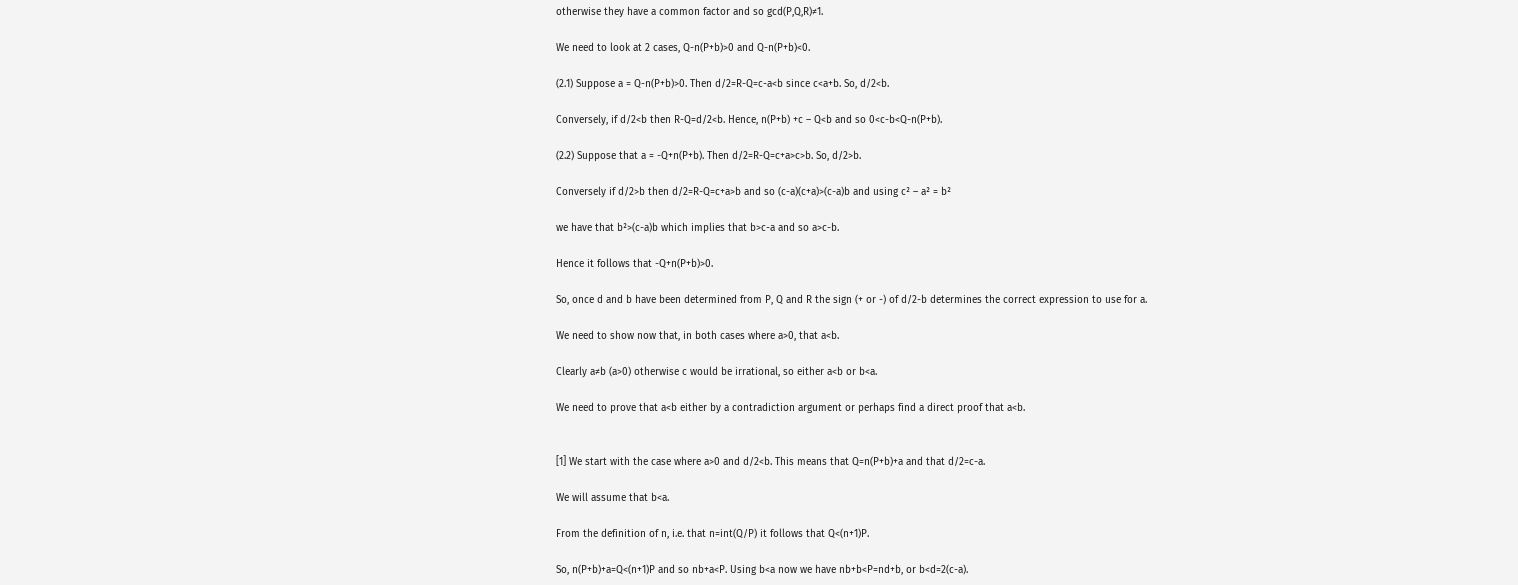otherwise they have a common factor and so gcd(P,Q,R)≠1.

We need to look at 2 cases, Q-n(P+b)>0 and Q-n(P+b)<0.

(2.1) Suppose a = Q-n(P+b)>0. Then d/2=R-Q=c-a<b since c<a+b. So, d/2<b.

Conversely, if d/2<b then R-Q=d/2<b. Hence, n(P+b) +c – Q<b and so 0<c-b<Q-n(P+b).

(2.2) Suppose that a = -Q+n(P+b). Then d/2=R-Q=c+a>c>b. So, d/2>b.

Conversely if d/2>b then d/2=R-Q=c+a>b and so (c-a)(c+a)>(c-a)b and using c² – a² = b²

we have that b²>(c-a)b which implies that b>c-a and so a>c-b.

Hence it follows that -Q+n(P+b)>0.

So, once d and b have been determined from P, Q and R the sign (+ or -) of d/2-b determines the correct expression to use for a.

We need to show now that, in both cases where a>0, that a<b.

Clearly a≠b (a>0) otherwise c would be irrational, so either a<b or b<a.

We need to prove that a<b either by a contradiction argument or perhaps find a direct proof that a<b.


[1] We start with the case where a>0 and d/2<b. This means that Q=n(P+b)+a and that d/2=c-a.

We will assume that b<a.

From the definition of n, i.e. that n=int(Q/P) it follows that Q<(n+1)P.

So, n(P+b)+a=Q<(n+1)P and so nb+a<P. Using b<a now we have nb+b<P=nd+b, or b<d=2(c-a).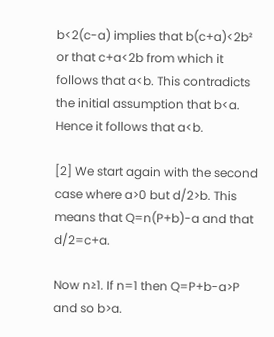b<2(c-a) implies that b(c+a)<2b² or that c+a<2b from which it follows that a<b. This contradicts the initial assumption that b<a. Hence it follows that a<b.

[2] We start again with the second case where a>0 but d/2>b. This means that Q=n(P+b)-a and that d/2=c+a.

Now n≥1. If n=1 then Q=P+b-a>P and so b>a.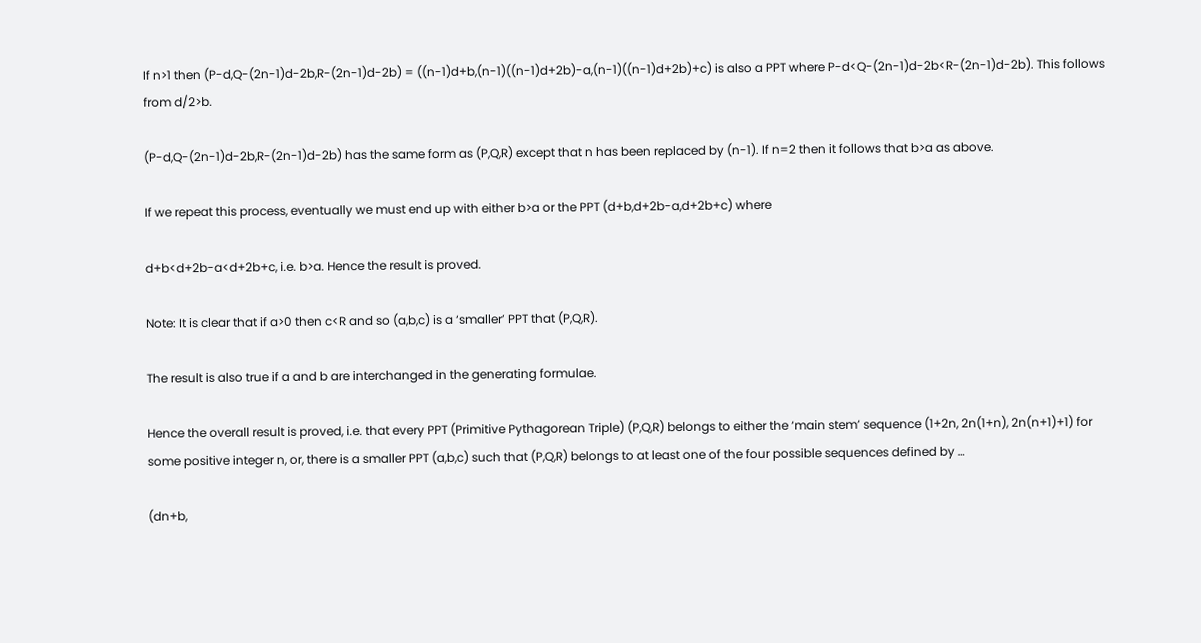If n>1 then (P-d,Q-(2n-1)d-2b,R-(2n-1)d-2b) = ((n-1)d+b,(n-1)((n-1)d+2b)-a,(n-1)((n-1)d+2b)+c) is also a PPT where P-d<Q-(2n-1)d-2b<R-(2n-1)d-2b). This follows from d/2>b.

(P-d,Q-(2n-1)d-2b,R-(2n-1)d-2b) has the same form as (P,Q,R) except that n has been replaced by (n-1). If n=2 then it follows that b>a as above.

If we repeat this process, eventually we must end up with either b>a or the PPT (d+b,d+2b-a,d+2b+c) where

d+b<d+2b-a<d+2b+c, i.e. b>a. Hence the result is proved.

Note: It is clear that if a>0 then c<R and so (a,b,c) is a ‘smaller’ PPT that (P,Q,R).

The result is also true if a and b are interchanged in the generating formulae.

Hence the overall result is proved, i.e. that every PPT (Primitive Pythagorean Triple) (P,Q,R) belongs to either the ‘main stem’ sequence (1+2n, 2n(1+n), 2n(n+1)+1) for some positive integer n, or, there is a smaller PPT (a,b,c) such that (P,Q,R) belongs to at least one of the four possible sequences defined by …

(dn+b,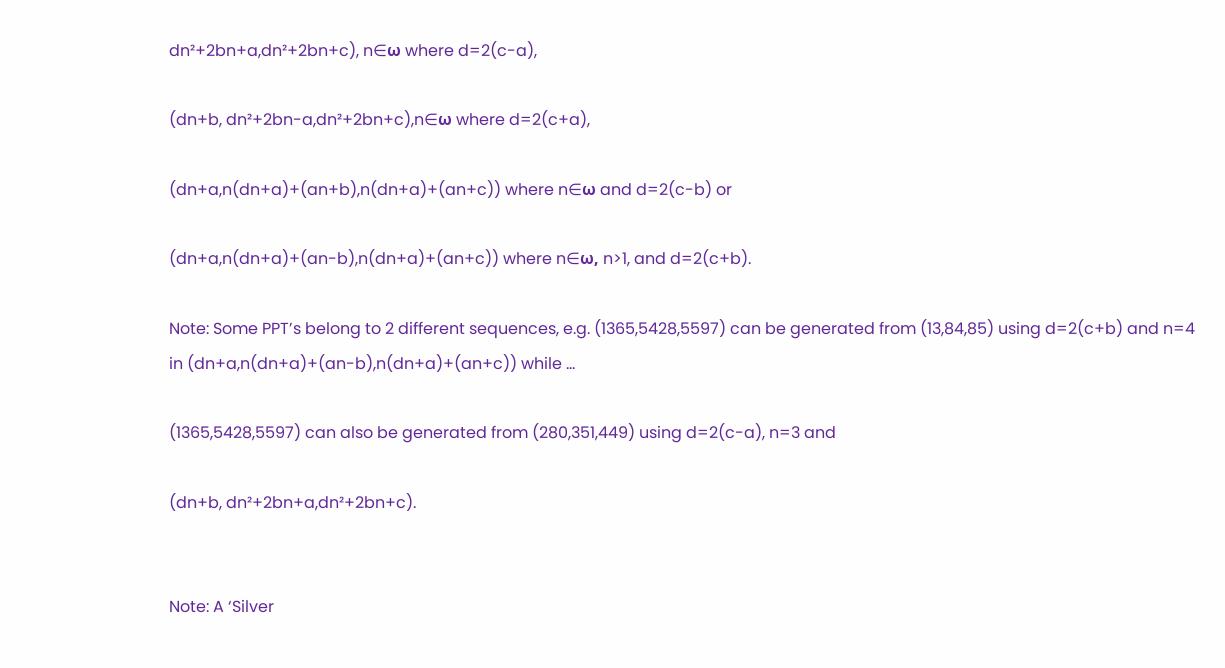dn²+2bn+a,dn²+2bn+c), n∈ω where d=2(c-a),

(dn+b, dn²+2bn-a,dn²+2bn+c),n∈ω where d=2(c+a),

(dn+a,n(dn+a)+(an+b),n(dn+a)+(an+c)) where n∈ω and d=2(c-b) or

(dn+a,n(dn+a)+(an-b),n(dn+a)+(an+c)) where n∈ω, n>1, and d=2(c+b).

Note: Some PPT’s belong to 2 different sequences, e.g. (1365,5428,5597) can be generated from (13,84,85) using d=2(c+b) and n=4 in (dn+a,n(dn+a)+(an-b),n(dn+a)+(an+c)) while …

(1365,5428,5597) can also be generated from (280,351,449) using d=2(c-a), n=3 and

(dn+b, dn²+2bn+a,dn²+2bn+c).


Note: A ‘Silver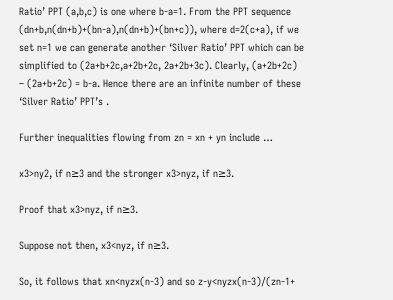Ratio’ PPT (a,b,c) is one where b-a=1. From the PPT sequence (dn+b,n(dn+b)+(bn-a),n(dn+b)+(bn+c)), where d=2(c+a), if we set n=1 we can generate another ‘Silver Ratio’ PPT which can be simplified to (2a+b+2c,a+2b+2c, 2a+2b+3c). Clearly, (a+2b+2c) – (2a+b+2c) = b-a. Hence there are an infinite number of these ‘Silver Ratio’ PPT’s .

Further inequalities flowing from zn = xn + yn include …

x3>ny2, if n≥3 and the stronger x3>nyz, if n≥3.

Proof that x3>nyz, if n≥3.

Suppose not then, x3<nyz, if n≥3.

So, it follows that xn<nyzx(n-3) and so z-y<nyzx(n-3)/(zn-1+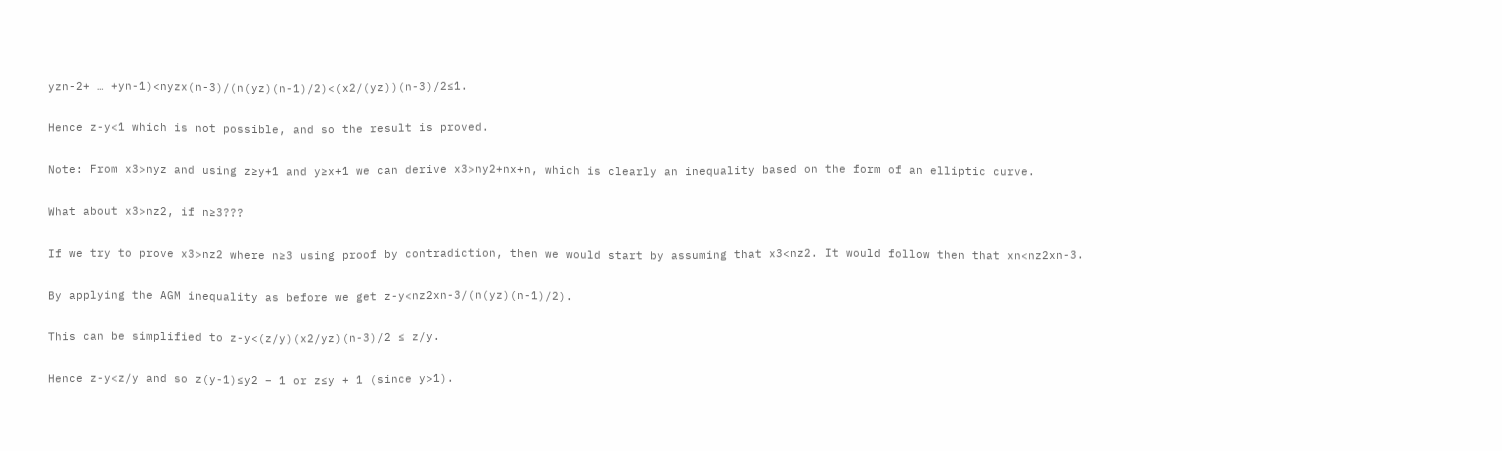yzn-2+ … +yn-1)<nyzx(n-3)/(n(yz)(n-1)/2)<(x2/(yz))(n-3)/2≤1.

Hence z-y<1 which is not possible, and so the result is proved.

Note: From x3>nyz and using z≥y+1 and y≥x+1 we can derive x3>ny2+nx+n, which is clearly an inequality based on the form of an elliptic curve.

What about x3>nz2, if n≥3???

If we try to prove x3>nz2 where n≥3 using proof by contradiction, then we would start by assuming that x3<nz2. It would follow then that xn<nz2xn-3.

By applying the AGM inequality as before we get z-y<nz2xn-3/(n(yz)(n-1)/2).

This can be simplified to z-y<(z/y)(x2/yz)(n-3)/2 ≤ z/y.

Hence z-y<z/y and so z(y-1)≤y2 – 1 or z≤y + 1 (since y>1).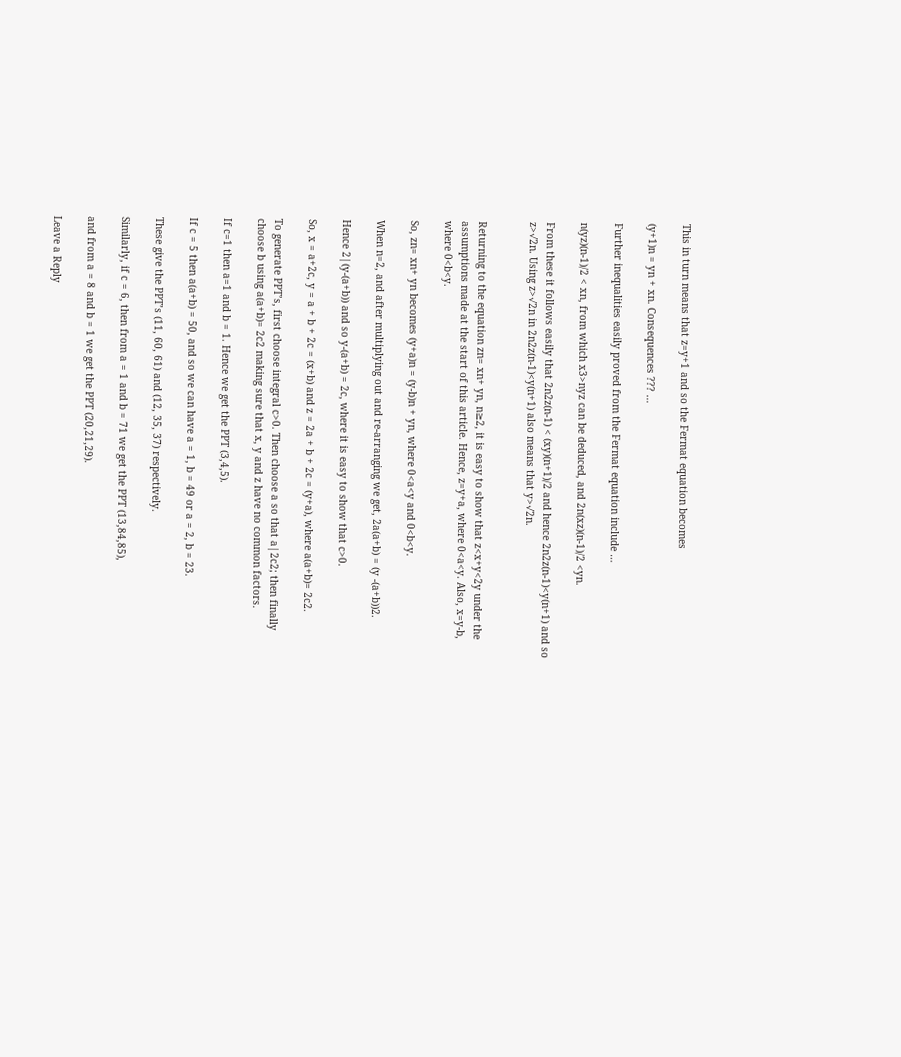This in turn means that z=y+1 and so the Fermat equation becomes

(y+1)n = yn + xn. Consequences ??? …

Further inequalities easily proved from the Fermat equation include …

n(yz)(n-1)/2 < xn, from which x3>nyz can be deduced, and 2n(xz)(n-1)/2 <yn.

From these it follows easily that 2n2z(n-1) < (xy)(n+1)/2 and hence 2n2z(n-1)<y(n+1) and so z>√2n. Using z>√2n in 2n2z(n-1)<y(n+1) also means that y>√2n.


Returning to the equation zn= xn+ yn, n≥2, it is easy to show that z<x+y<2y under the assumptions made at the start of this article. Hence, z=y+a, where 0<a<y. Also, x=y-b, where 0<b<y.

So, zn= xn+ yn becomes (y+a)n = (y-b)n + yn, where 0<a<y and 0<b<y.

When n=2, and after multiplying out and re-arranging we get, 2a(a+b) = (y -(a+b))2.

Hence 2|(y-(a+b)) and so y-(a+b) = 2c, where it is easy to show that c>0.

So, x = a+2c, y = a + b + 2c = (x+b) and z = 2a + b + 2c = (y+a), where a(a+b)= 2c2.

To generate PPT’s, first choose integral c>0. Then choose a so that a|2c2; then finally choose b using a(a+b)= 2c2 making sure that x, y and z have no common factors.

If c=1 then a=1 and b = 1. Hence we get the PPT (3,4,5).

If c = 5 then a(a+b) = 50, and so we can have a = 1, b = 49 or a = 2, b = 23.

These give the PPT’s (11, 60, 61) and (12, 35, 37) respectively.

Similarly, if c = 6, then from a = 1 and b = 71 we get the PPT (13,84,85),

and from a = 8 and b = 1 we get the PPT (20,21,29).

Leave a Reply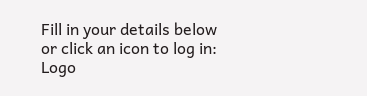Fill in your details below or click an icon to log in: Logo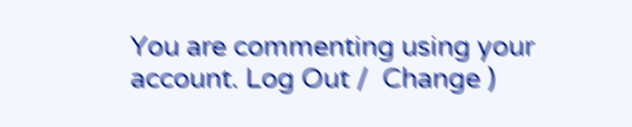You are commenting using your account. Log Out /  Change )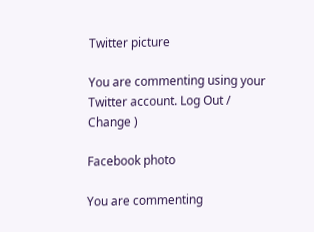Twitter picture

You are commenting using your Twitter account. Log Out /  Change )

Facebook photo

You are commenting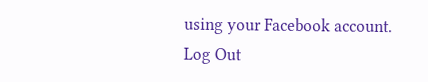using your Facebook account. Log Out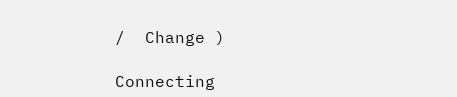/  Change )

Connecting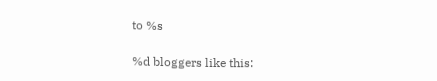to %s

%d bloggers like this: